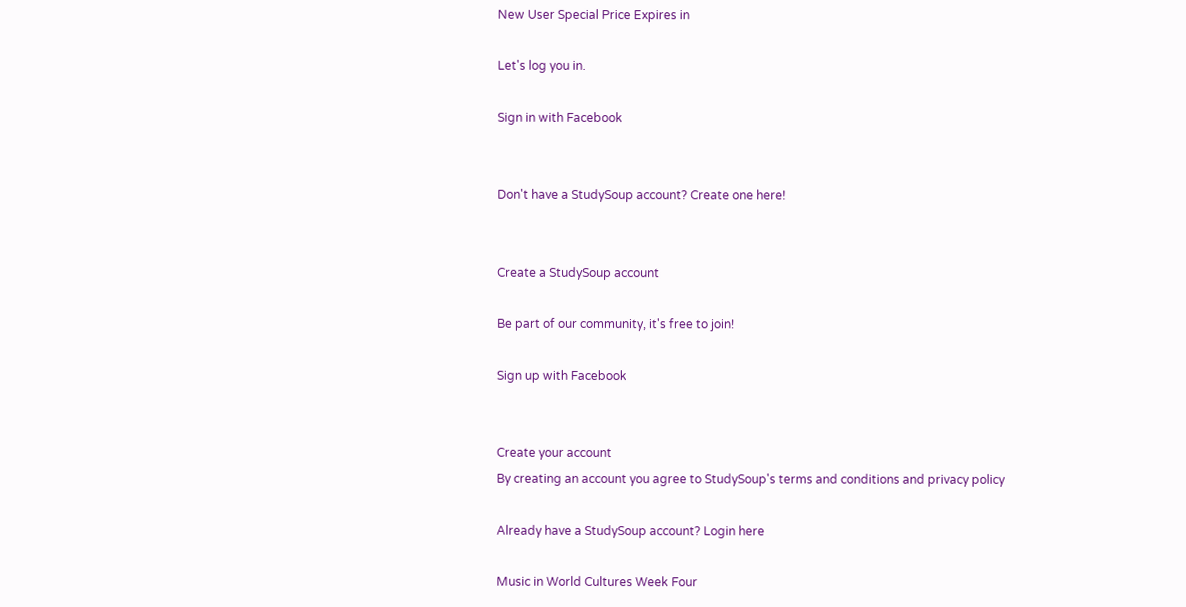New User Special Price Expires in

Let's log you in.

Sign in with Facebook


Don't have a StudySoup account? Create one here!


Create a StudySoup account

Be part of our community, it's free to join!

Sign up with Facebook


Create your account
By creating an account you agree to StudySoup's terms and conditions and privacy policy

Already have a StudySoup account? Login here

Music in World Cultures Week Four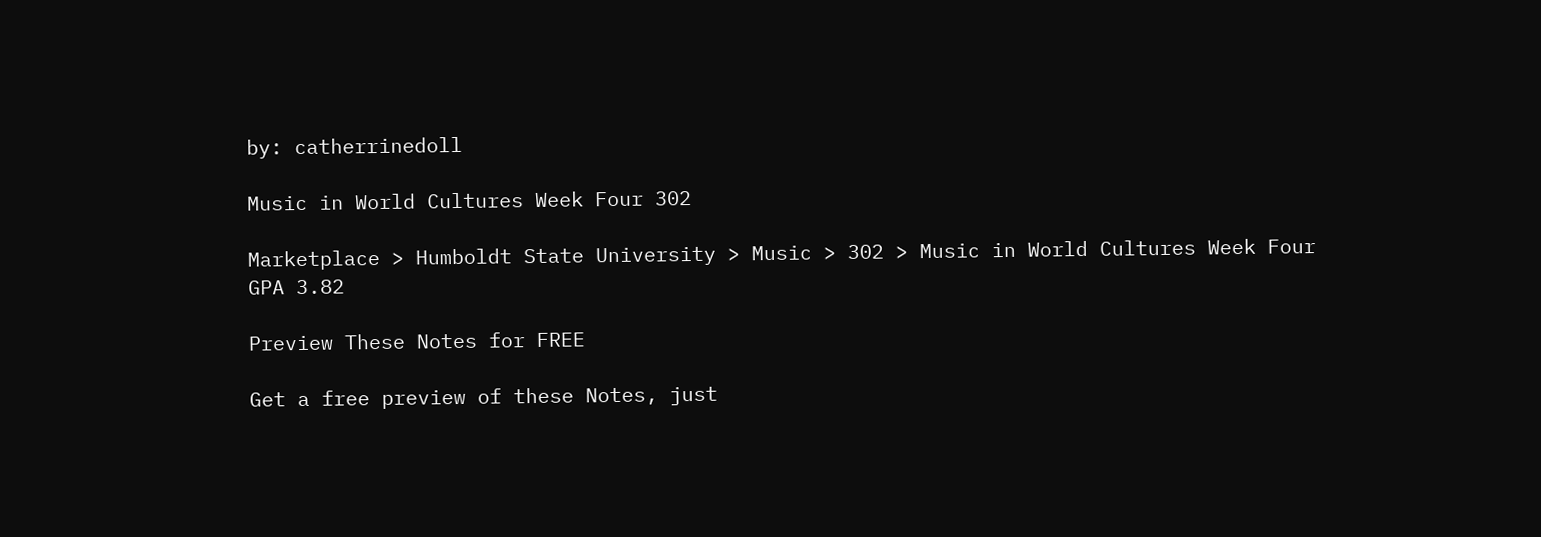by: catherrinedoll

Music in World Cultures Week Four 302

Marketplace > Humboldt State University > Music > 302 > Music in World Cultures Week Four
GPA 3.82

Preview These Notes for FREE

Get a free preview of these Notes, just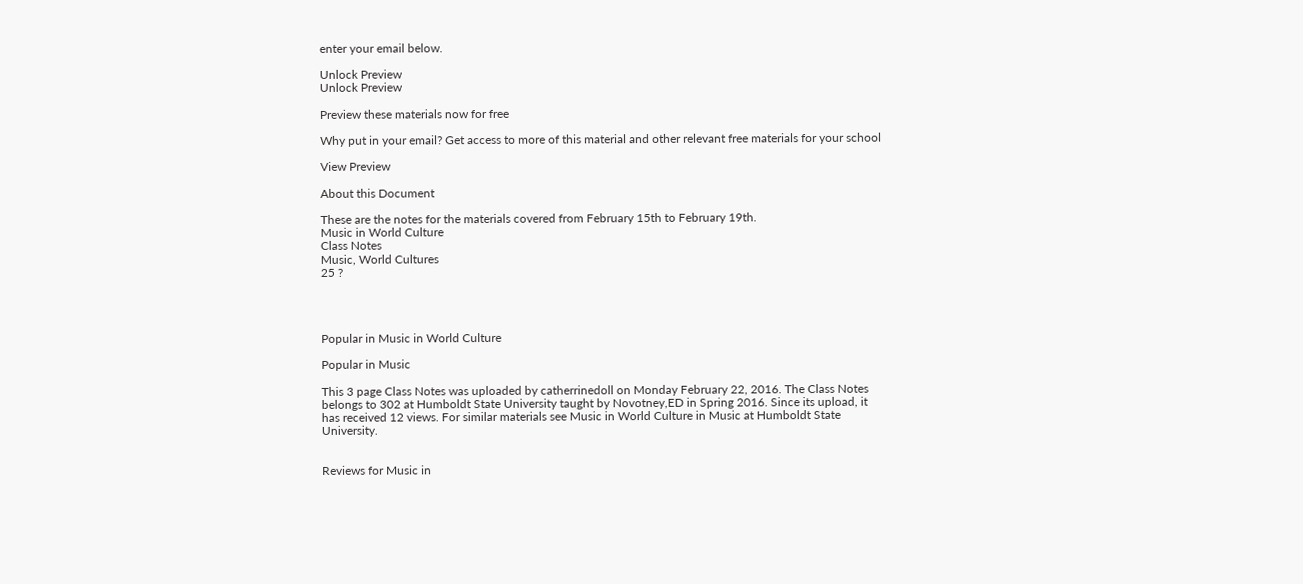enter your email below.

Unlock Preview
Unlock Preview

Preview these materials now for free

Why put in your email? Get access to more of this material and other relevant free materials for your school

View Preview

About this Document

These are the notes for the materials covered from February 15th to February 19th.
Music in World Culture
Class Notes
Music, World Cultures
25 ?




Popular in Music in World Culture

Popular in Music

This 3 page Class Notes was uploaded by catherrinedoll on Monday February 22, 2016. The Class Notes belongs to 302 at Humboldt State University taught by Novotney,ED in Spring 2016. Since its upload, it has received 12 views. For similar materials see Music in World Culture in Music at Humboldt State University.


Reviews for Music in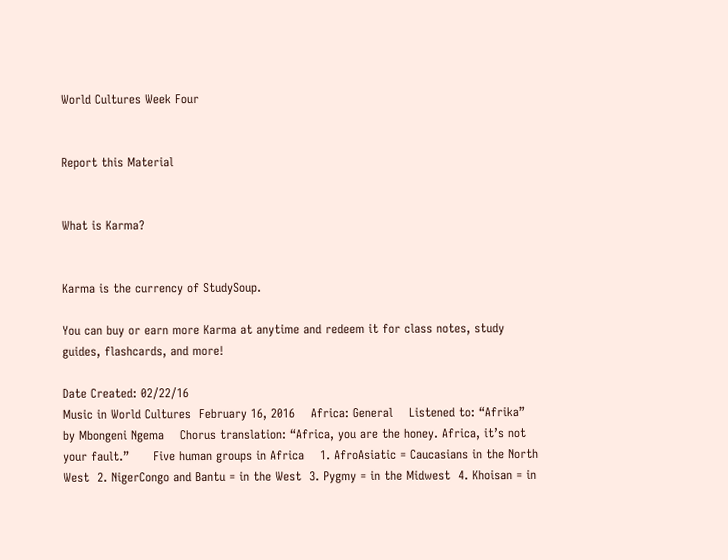World Cultures Week Four


Report this Material


What is Karma?


Karma is the currency of StudySoup.

You can buy or earn more Karma at anytime and redeem it for class notes, study guides, flashcards, and more!

Date Created: 02/22/16
Music in World Cultures  February 16, 2016    Africa: General    Listened to: “Afrika” by Mbongeni Ngema    Chorus translation: “Africa, you are the honey. Africa, it’s not your fault.”      Five human groups in Africa    1. AfroAsiatic = Caucasians in the North West  2. NigerCongo and Bantu = in the West  3. Pygmy = in the Midwest  4. Khoisan = in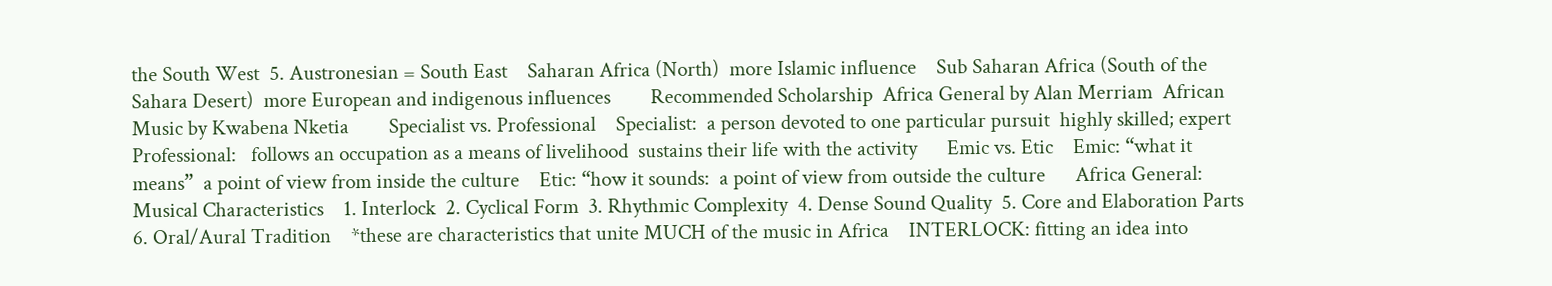the South West  5. Austronesian = South East    Saharan Africa (North)  more Islamic influence    Sub Saharan Africa (South of the Sahara Desert)  more European and indigenous influences        Recommended Scholarship  Africa General by Alan Merriam  African Music by Kwabena Nketia        Specialist vs. Professional    Specialist:  a person devoted to one particular pursuit  highly skilled; expert    Professional:   follows an occupation as a means of livelihood  sustains their life with the activity      Emic vs. Etic    Emic: “what it means”  a point of view from inside the culture    Etic: “how it sounds:  a point of view from outside the culture      Africa General: Musical Characteristics    1. Interlock  2. Cyclical Form  3. Rhythmic Complexity  4. Dense Sound Quality  5. Core and Elaboration Parts  6. Oral/Aural Tradition    *these are characteristics that unite MUCH of the music in Africa    INTERLOCK: fitting an idea into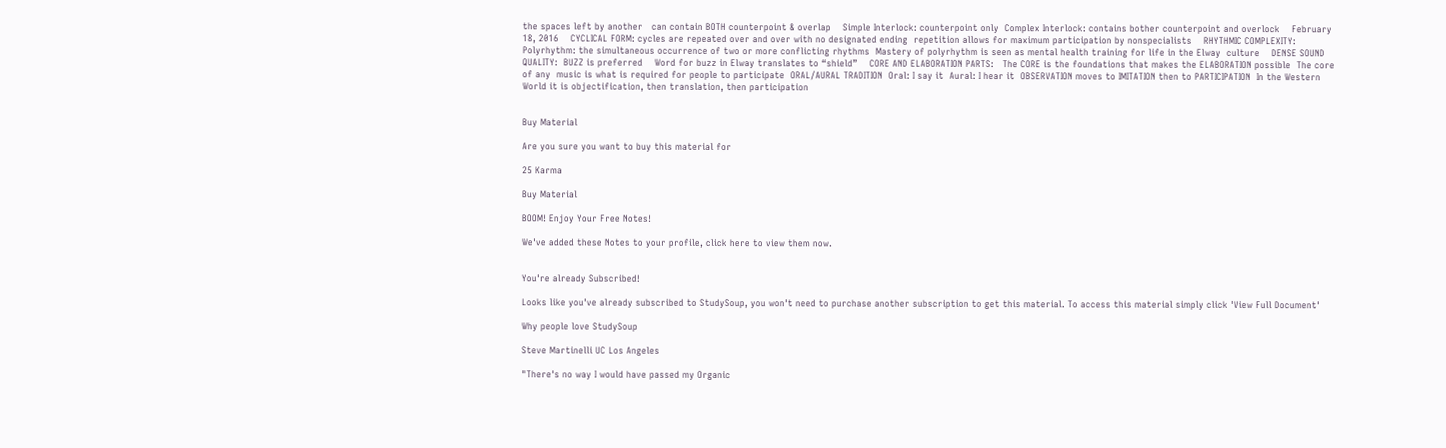the spaces left by another   can contain BOTH counterpoint & overlap    Simple Interlock: counterpoint only  Complex Interlock: contains bother counterpoint and overlock    February 18, 2016    CYCLICAL FORM: cycles are repeated over and over with no designated ending  repetition allows for maximum participation by nonspecialists    RHYTHMIC COMPLEXITY:  Polyrhythm: the simultaneous occurrence of two or more conflicting rhythms  Mastery of polyrhythm is seen as mental health training for life in the Elway  culture    DENSE SOUND QUALITY:  BUZZ is preferred    Word for buzz in Elway translates to “shield”    CORE AND ELABORATION PARTS:   The CORE is the foundations that makes the ELABORATION possible  The core of any  music is what is required for people to participate  ORAL/AURAL TRADITION  Oral: I say it  Aural: I hear it  OBSERVATION moves to IMITATION then to PARTICIPATION  In the Western World it is objectification, then translation, then participation


Buy Material

Are you sure you want to buy this material for

25 Karma

Buy Material

BOOM! Enjoy Your Free Notes!

We've added these Notes to your profile, click here to view them now.


You're already Subscribed!

Looks like you've already subscribed to StudySoup, you won't need to purchase another subscription to get this material. To access this material simply click 'View Full Document'

Why people love StudySoup

Steve Martinelli UC Los Angeles

"There's no way I would have passed my Organic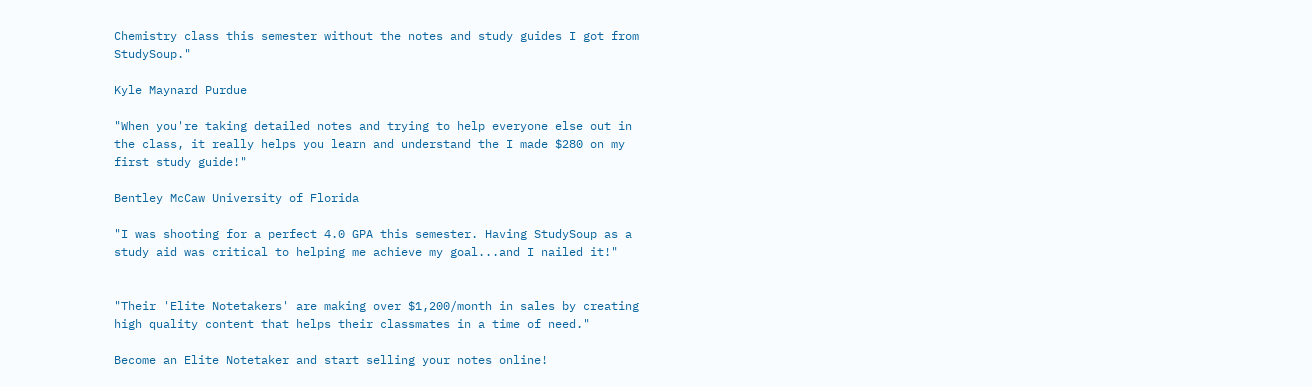Chemistry class this semester without the notes and study guides I got from StudySoup."

Kyle Maynard Purdue

"When you're taking detailed notes and trying to help everyone else out in the class, it really helps you learn and understand the I made $280 on my first study guide!"

Bentley McCaw University of Florida

"I was shooting for a perfect 4.0 GPA this semester. Having StudySoup as a study aid was critical to helping me achieve my goal...and I nailed it!"


"Their 'Elite Notetakers' are making over $1,200/month in sales by creating high quality content that helps their classmates in a time of need."

Become an Elite Notetaker and start selling your notes online!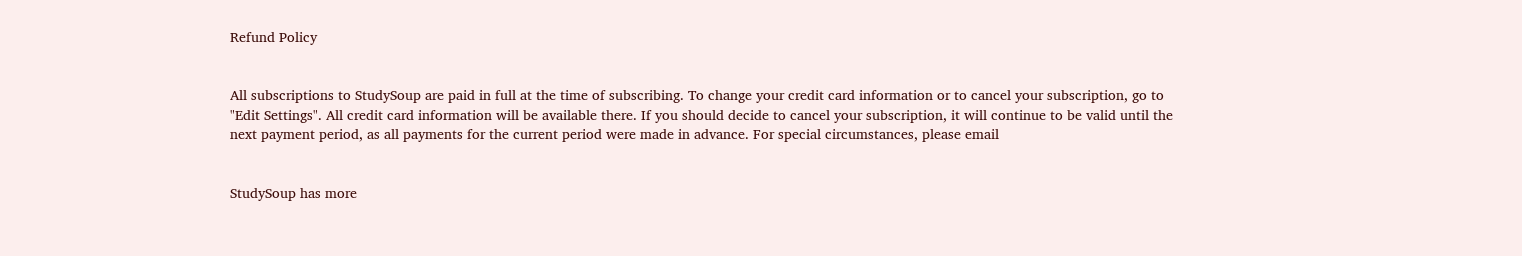Refund Policy


All subscriptions to StudySoup are paid in full at the time of subscribing. To change your credit card information or to cancel your subscription, go to "Edit Settings". All credit card information will be available there. If you should decide to cancel your subscription, it will continue to be valid until the next payment period, as all payments for the current period were made in advance. For special circumstances, please email


StudySoup has more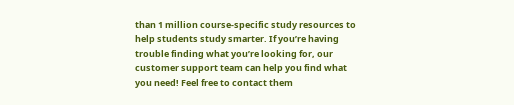than 1 million course-specific study resources to help students study smarter. If you’re having trouble finding what you’re looking for, our customer support team can help you find what you need! Feel free to contact them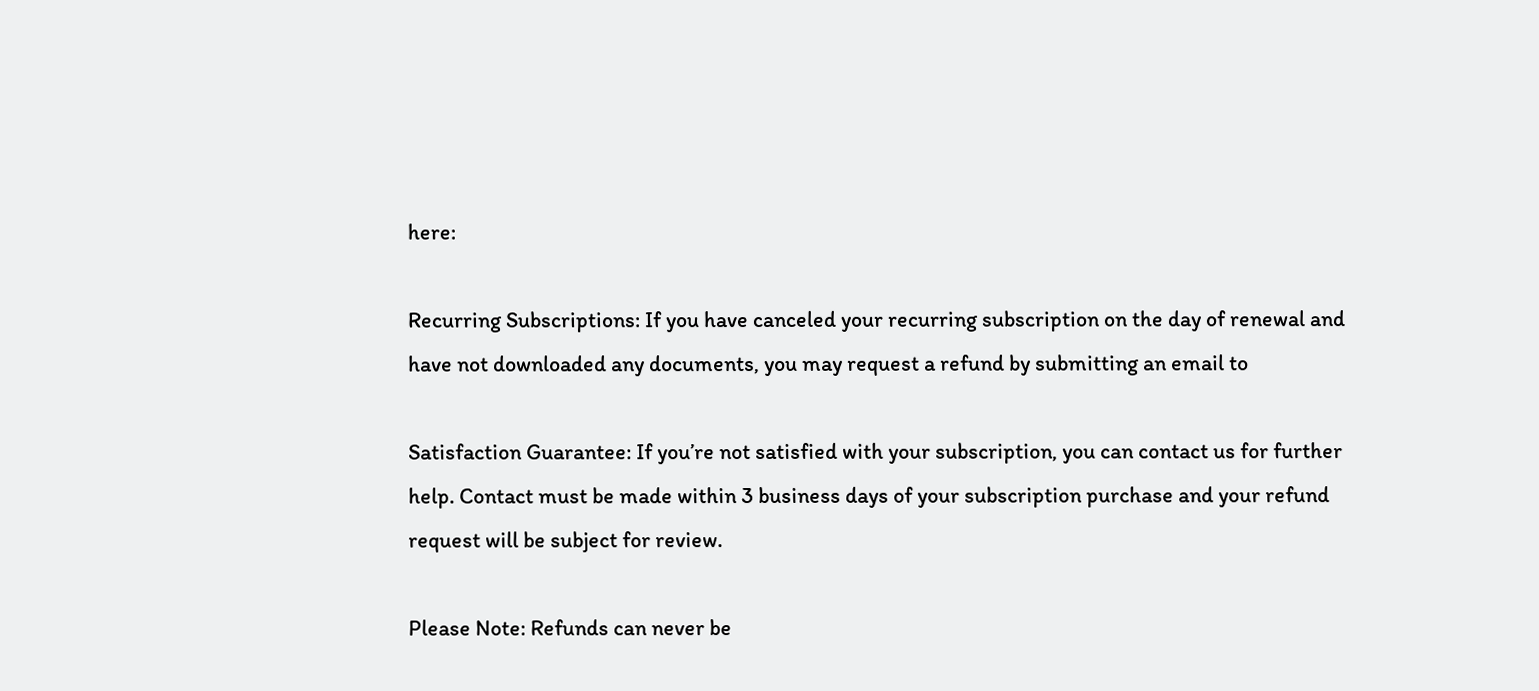here:

Recurring Subscriptions: If you have canceled your recurring subscription on the day of renewal and have not downloaded any documents, you may request a refund by submitting an email to

Satisfaction Guarantee: If you’re not satisfied with your subscription, you can contact us for further help. Contact must be made within 3 business days of your subscription purchase and your refund request will be subject for review.

Please Note: Refunds can never be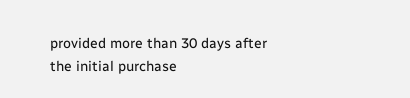provided more than 30 days after the initial purchase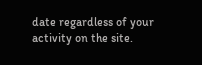date regardless of your activity on the site.